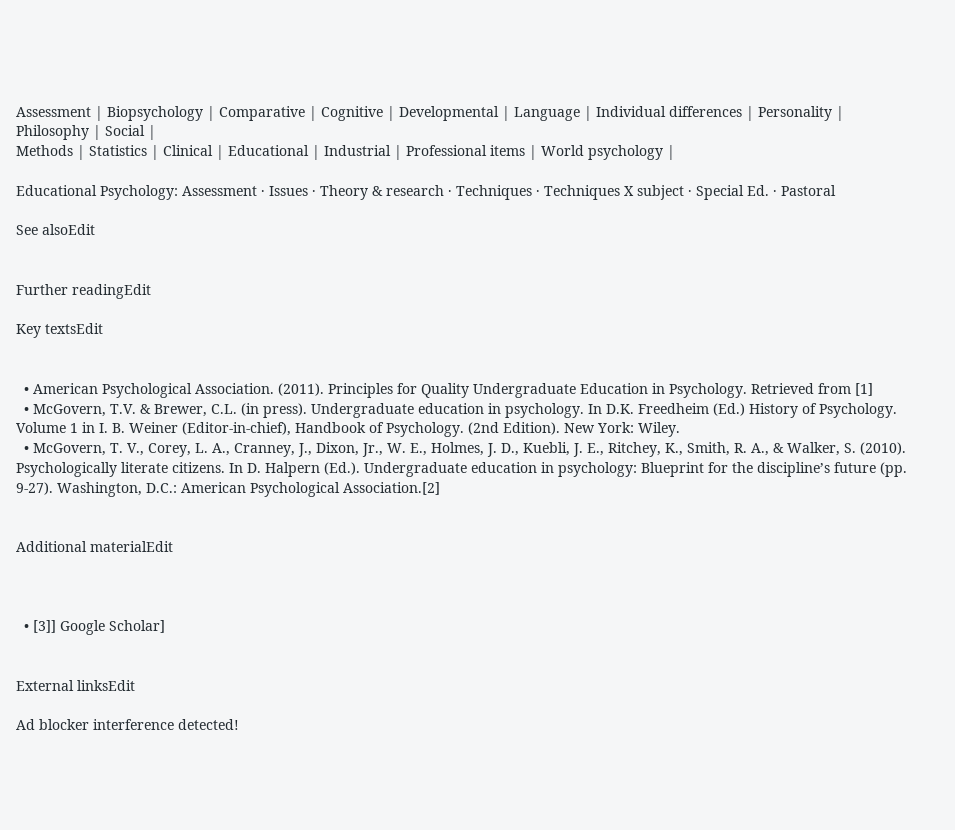Assessment | Biopsychology | Comparative | Cognitive | Developmental | Language | Individual differences | Personality | Philosophy | Social |
Methods | Statistics | Clinical | Educational | Industrial | Professional items | World psychology |

Educational Psychology: Assessment · Issues · Theory & research · Techniques · Techniques X subject · Special Ed. · Pastoral

See alsoEdit


Further readingEdit

Key textsEdit


  • American Psychological Association. (2011). Principles for Quality Undergraduate Education in Psychology. Retrieved from [1]
  • McGovern, T.V. & Brewer, C.L. (in press). Undergraduate education in psychology. In D.K. Freedheim (Ed.) History of Psychology. Volume 1 in I. B. Weiner (Editor-in-chief), Handbook of Psychology. (2nd Edition). New York: Wiley.
  • McGovern, T. V., Corey, L. A., Cranney, J., Dixon, Jr., W. E., Holmes, J. D., Kuebli, J. E., Ritchey, K., Smith, R. A., & Walker, S. (2010). Psychologically literate citizens. In D. Halpern (Ed.). Undergraduate education in psychology: Blueprint for the discipline’s future (pp. 9-27). Washington, D.C.: American Psychological Association.[2]


Additional materialEdit



  • [3]] Google Scholar]


External linksEdit

Ad blocker interference detected!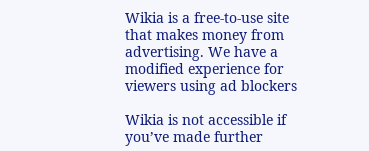Wikia is a free-to-use site that makes money from advertising. We have a modified experience for viewers using ad blockers

Wikia is not accessible if you’ve made further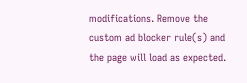modifications. Remove the custom ad blocker rule(s) and the page will load as expected.